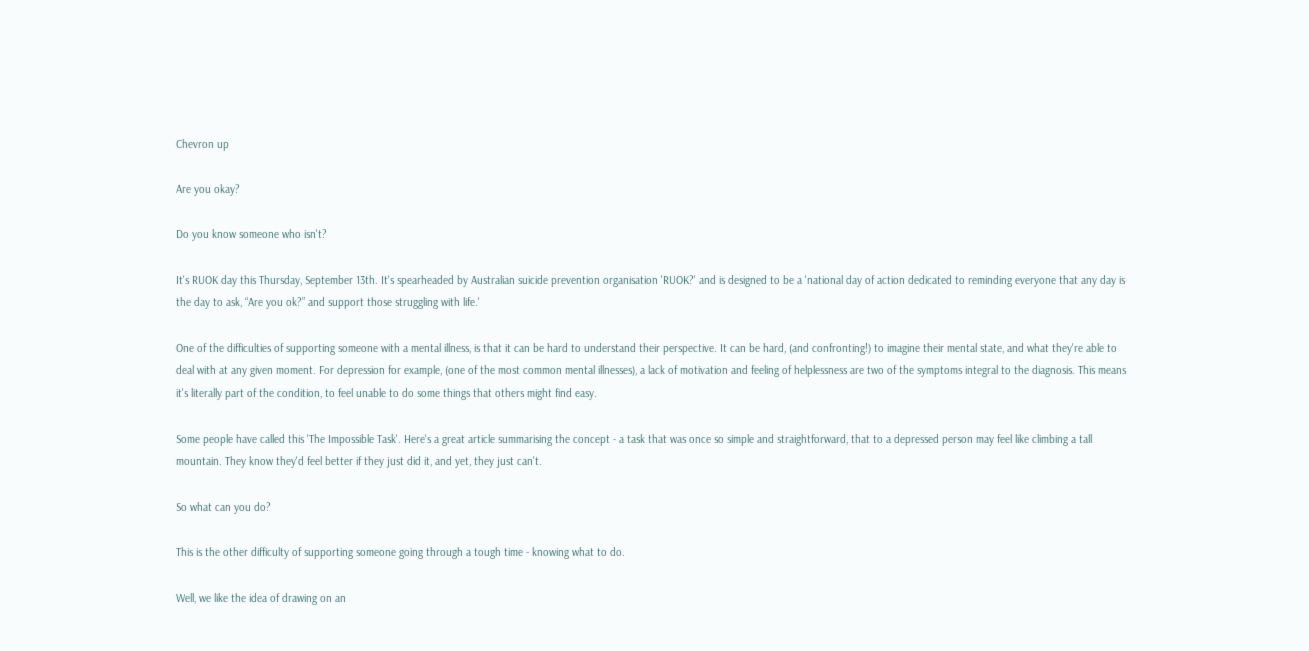Chevron up

Are you okay?

Do you know someone who isn't?

It's RUOK day this Thursday, September 13th. It's spearheaded by Australian suicide prevention organisation 'RUOK?' and is designed to be a 'national day of action dedicated to reminding everyone that any day is the day to ask, “Are you ok?” and support those struggling with life.'

One of the difficulties of supporting someone with a mental illness, is that it can be hard to understand their perspective. It can be hard, (and confronting!) to imagine their mental state, and what they're able to deal with at any given moment. For depression for example, (one of the most common mental illnesses), a lack of motivation and feeling of helplessness are two of the symptoms integral to the diagnosis. This means it's literally part of the condition, to feel unable to do some things that others might find easy.

Some people have called this 'The Impossible Task'. Here's a great article summarising the concept - a task that was once so simple and straightforward, that to a depressed person may feel like climbing a tall mountain. They know they'd feel better if they just did it, and yet, they just can't.

So what can you do?

This is the other difficulty of supporting someone going through a tough time - knowing what to do.

Well, we like the idea of drawing on an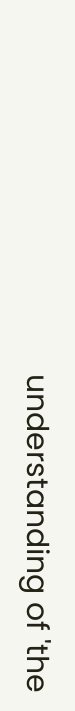understanding of 'the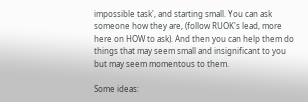impossible task', and starting small. You can ask someone how they are, (follow RUOK's lead, more here on HOW to ask). And then you can help them do things that may seem small and insignificant to you but may seem momentous to them.

Some ideas: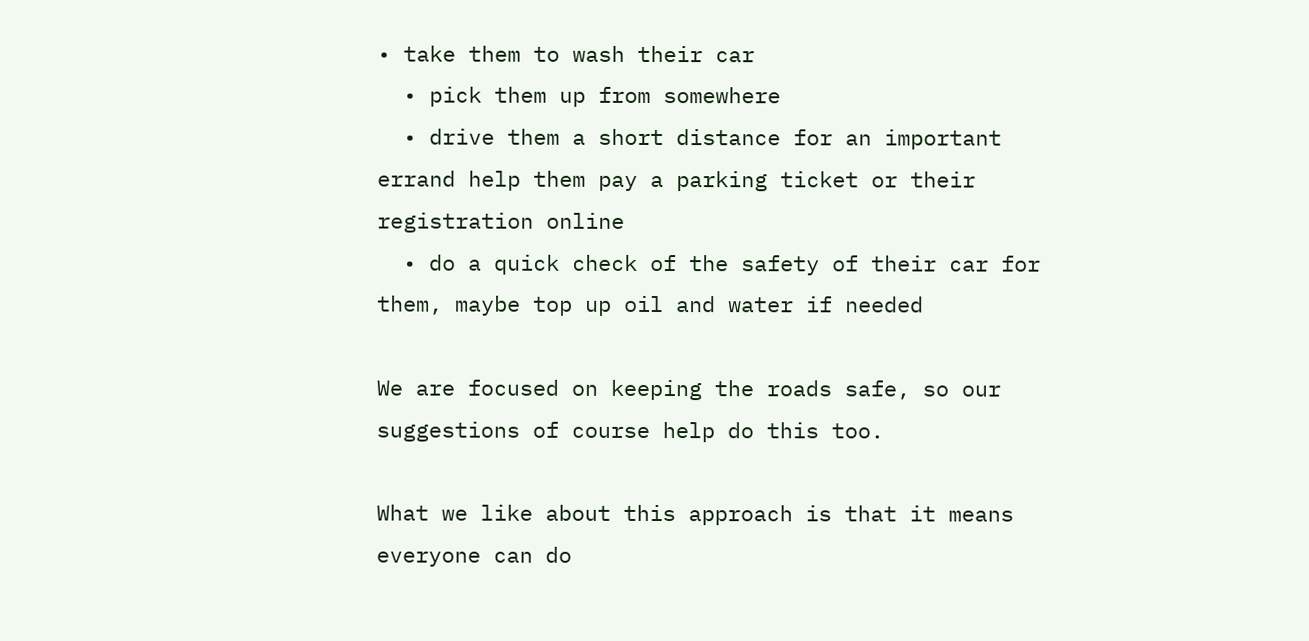• take them to wash their car
  • pick them up from somewhere
  • drive them a short distance for an important errand help them pay a parking ticket or their registration online
  • do a quick check of the safety of their car for them, maybe top up oil and water if needed

We are focused on keeping the roads safe, so our suggestions of course help do this too.

What we like about this approach is that it means everyone can do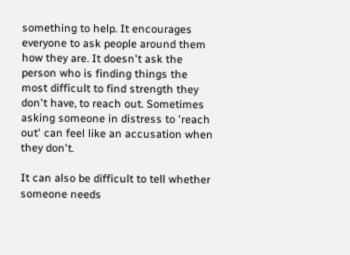something to help. It encourages everyone to ask people around them how they are. It doesn't ask the person who is finding things the most difficult to find strength they don't have, to reach out. Sometimes asking someone in distress to 'reach out' can feel like an accusation when they don't.

It can also be difficult to tell whether someone needs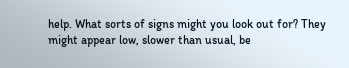help. What sorts of signs might you look out for? They might appear low, slower than usual, be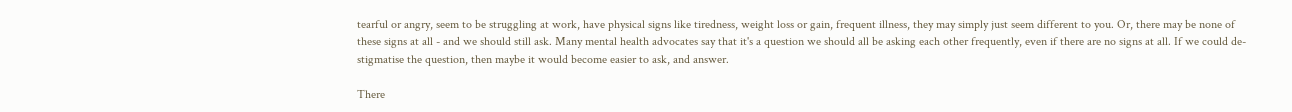tearful or angry, seem to be struggling at work, have physical signs like tiredness, weight loss or gain, frequent illness, they may simply just seem different to you. Or, there may be none of these signs at all - and we should still ask. Many mental health advocates say that it's a question we should all be asking each other frequently, even if there are no signs at all. If we could de-stigmatise the question, then maybe it would become easier to ask, and answer.

There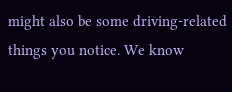might also be some driving-related things you notice. We know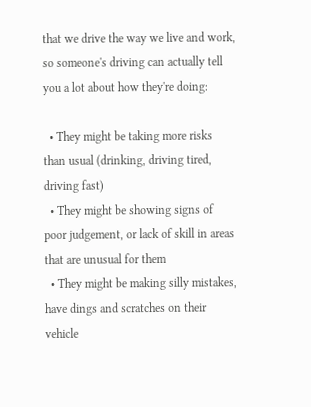that we drive the way we live and work, so someone's driving can actually tell you a lot about how they're doing:

  • They might be taking more risks than usual (drinking, driving tired, driving fast)
  • They might be showing signs of poor judgement, or lack of skill in areas that are unusual for them
  • They might be making silly mistakes, have dings and scratches on their vehicle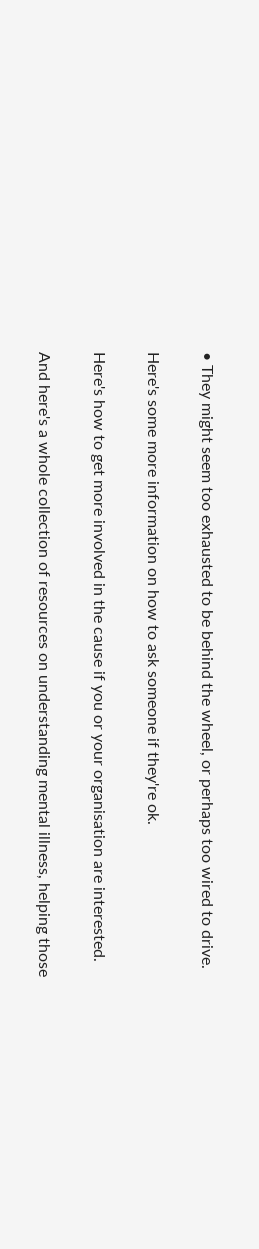• They might seem too exhausted to be behind the wheel, or perhaps too wired to drive.

Here's some more information on how to ask someone if they're ok.

Here's how to get more involved in the cause if you or your organisation are interested.

And here's a whole collection of resources on understanding mental illness, helping those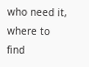who need it, where to find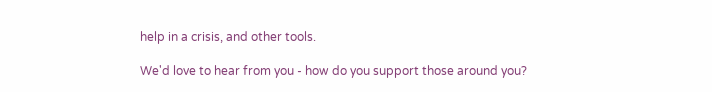help in a crisis, and other tools.

We'd love to hear from you - how do you support those around you?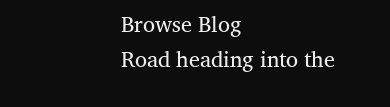Browse Blog
Road heading into the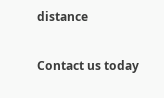distance

Contact us today